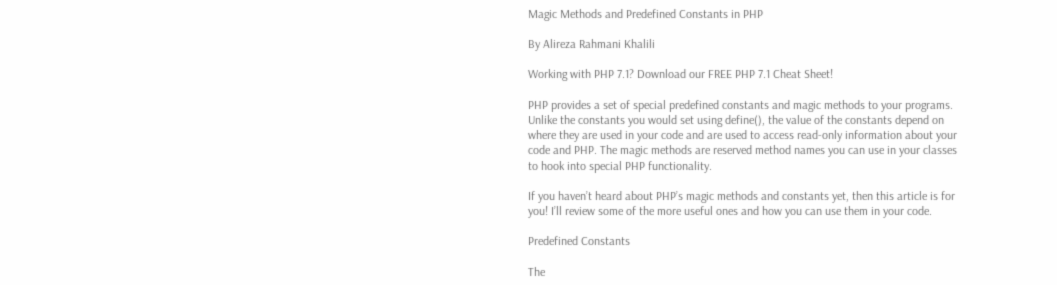Magic Methods and Predefined Constants in PHP

By Alireza Rahmani Khalili

Working with PHP 7.1? Download our FREE PHP 7.1 Cheat Sheet!

PHP provides a set of special predefined constants and magic methods to your programs. Unlike the constants you would set using define(), the value of the constants depend on where they are used in your code and are used to access read-only information about your code and PHP. The magic methods are reserved method names you can use in your classes to hook into special PHP functionality.

If you haven’t heard about PHP’s magic methods and constants yet, then this article is for you! I’ll review some of the more useful ones and how you can use them in your code.

Predefined Constants

The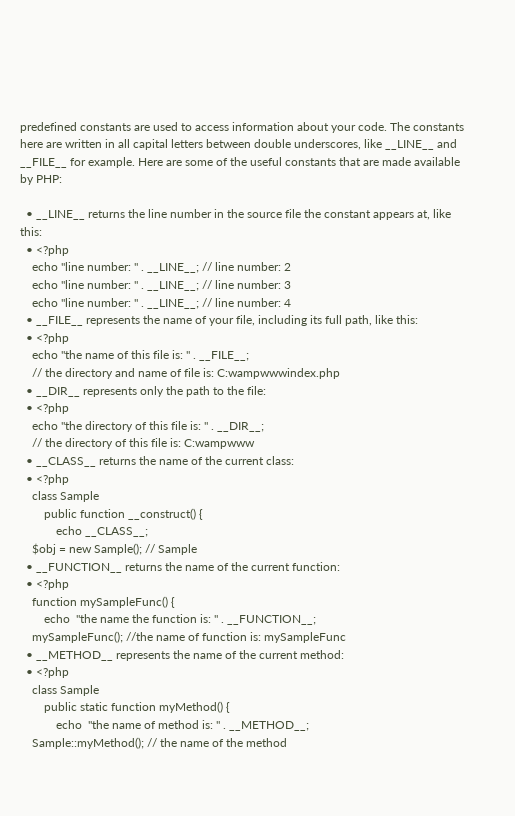predefined constants are used to access information about your code. The constants here are written in all capital letters between double underscores, like __LINE__ and __FILE__ for example. Here are some of the useful constants that are made available by PHP:

  • __LINE__ returns the line number in the source file the constant appears at, like this:
  • <?php
    echo "line number: " . __LINE__; // line number: 2
    echo "line number: " . __LINE__; // line number: 3
    echo "line number: " . __LINE__; // line number: 4
  • __FILE__ represents the name of your file, including its full path, like this:
  • <?php
    echo "the name of this file is: " . __FILE__;
    // the directory and name of file is: C:wampwwwindex.php
  • __DIR__ represents only the path to the file:
  • <?php
    echo "the directory of this file is: " . __DIR__;
    // the directory of this file is: C:wampwww
  • __CLASS__ returns the name of the current class:
  • <?php
    class Sample
        public function __construct() {
            echo __CLASS__;
    $obj = new Sample(); // Sample
  • __FUNCTION__ returns the name of the current function:
  • <?php
    function mySampleFunc() {
        echo  "the name the function is: " . __FUNCTION__;
    mySampleFunc(); //the name of function is: mySampleFunc
  • __METHOD__ represents the name of the current method:
  • <?php
    class Sample
        public static function myMethod() {
            echo  "the name of method is: " . __METHOD__;
    Sample::myMethod(); // the name of the method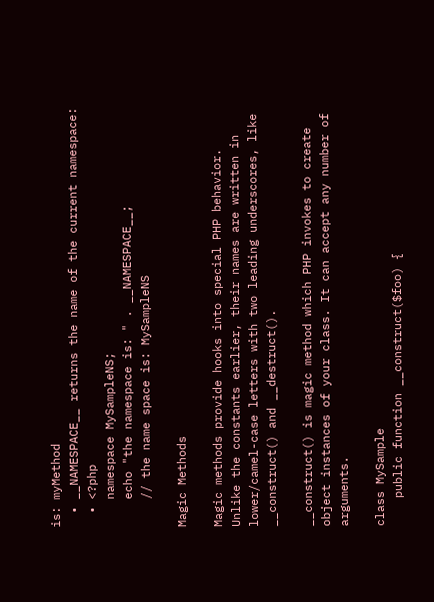is: myMethod
  • __NAMESPACE__ returns the name of the current namespace:
  • <?php
    namespace MySampleNS;
    echo "the namespace is: " . __NAMESPACE__;
    // the name space is: MySampleNS

Magic Methods

Magic methods provide hooks into special PHP behavior. Unlike the constants earlier, their names are written in lower/camel-case letters with two leading underscores, like __construct() and __destruct().

__construct() is magic method which PHP invokes to create object instances of your class. It can accept any number of arguments.

class MySample
    public function __construct($foo) {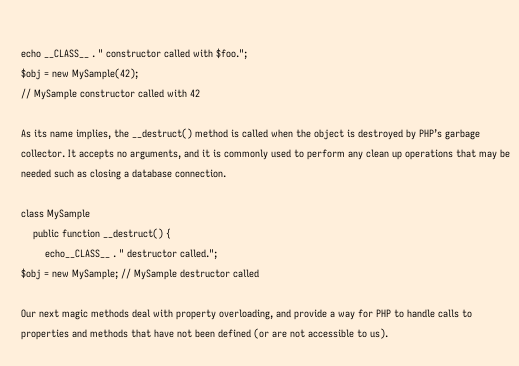echo __CLASS__ . " constructor called with $foo.";
$obj = new MySample(42);
// MySample constructor called with 42

As its name implies, the __destruct() method is called when the object is destroyed by PHP’s garbage collector. It accepts no arguments, and it is commonly used to perform any clean up operations that may be needed such as closing a database connection.

class MySample
    public function __destruct() {
        echo__CLASS__ . " destructor called.";
$obj = new MySample; // MySample destructor called

Our next magic methods deal with property overloading, and provide a way for PHP to handle calls to properties and methods that have not been defined (or are not accessible to us).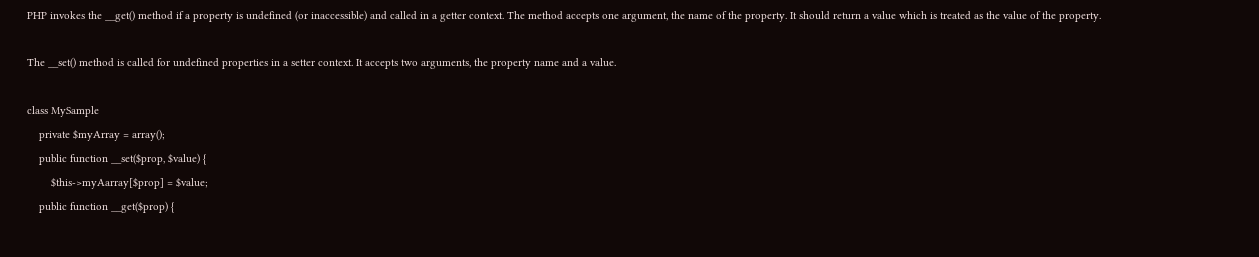PHP invokes the __get() method if a property is undefined (or inaccessible) and called in a getter context. The method accepts one argument, the name of the property. It should return a value which is treated as the value of the property.

The __set() method is called for undefined properties in a setter context. It accepts two arguments, the property name and a value.

class MySample
    private $myArray = array();
    public function __set($prop, $value) {
        $this->myAarray[$prop] = $value;
    public function __get($prop) {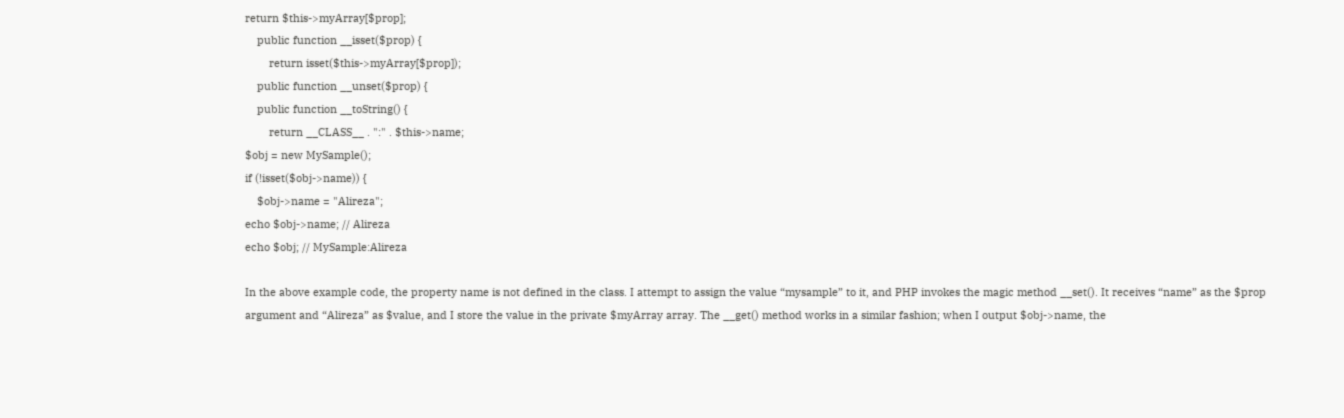return $this->myArray[$prop];
    public function __isset($prop) {
        return isset($this->myArray[$prop]);
    public function __unset($prop) {
    public function __toString() {
        return __CLASS__ . ":" . $this->name;
$obj = new MySample();
if (!isset($obj->name)) {
    $obj->name = "Alireza";
echo $obj->name; // Alireza
echo $obj; // MySample:Alireza

In the above example code, the property name is not defined in the class. I attempt to assign the value “mysample” to it, and PHP invokes the magic method __set(). It receives “name” as the $prop argument and “Alireza” as $value, and I store the value in the private $myArray array. The __get() method works in a similar fashion; when I output $obj->name, the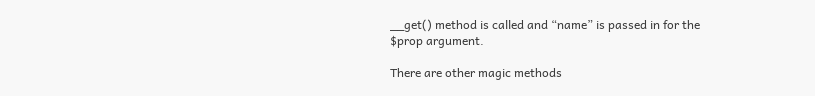__get() method is called and “name” is passed in for the $prop argument.

There are other magic methods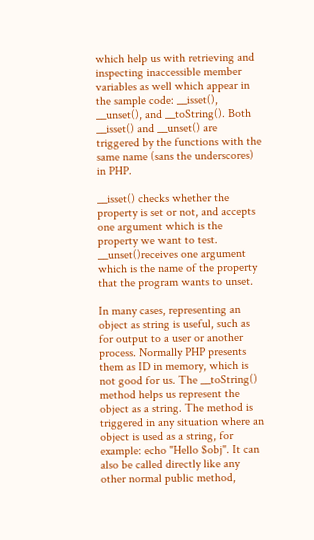which help us with retrieving and inspecting inaccessible member variables as well which appear in the sample code: __isset(), __unset(), and __toString(). Both __isset() and __unset() are triggered by the functions with the same name (sans the underscores) in PHP.

__isset() checks whether the property is set or not, and accepts one argument which is the property we want to test. __unset()receives one argument which is the name of the property that the program wants to unset.

In many cases, representing an object as string is useful, such as for output to a user or another process. Normally PHP presents them as ID in memory, which is not good for us. The __toString() method helps us represent the object as a string. The method is triggered in any situation where an object is used as a string, for example: echo "Hello $obj". It can also be called directly like any other normal public method,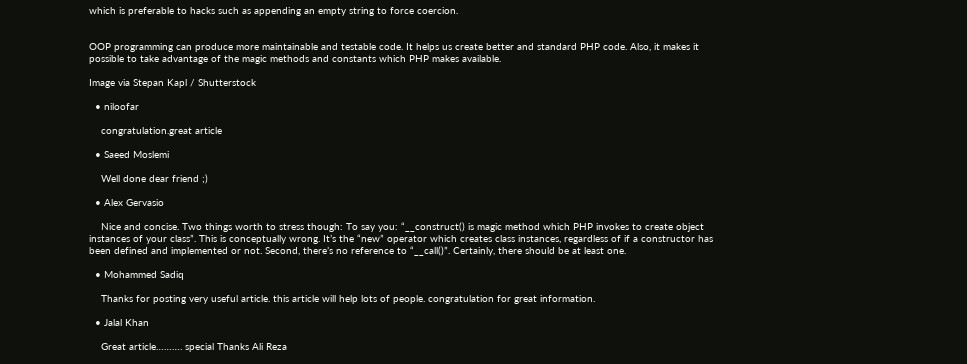which is preferable to hacks such as appending an empty string to force coercion.


OOP programming can produce more maintainable and testable code. It helps us create better and standard PHP code. Also, it makes it possible to take advantage of the magic methods and constants which PHP makes available.

Image via Stepan Kapl / Shutterstock

  • niloofar

    congratulation.great article

  • Saeed Moslemi

    Well done dear friend ;)

  • Alex Gervasio

    Nice and concise. Two things worth to stress though: To say you: “__construct() is magic method which PHP invokes to create object instances of your class”. This is conceptually wrong. It’s the “new” operator which creates class instances, regardless of if a constructor has been defined and implemented or not. Second, there’s no reference to “__call()”. Certainly, there should be at least one.

  • Mohammed Sadiq

    Thanks for posting very useful article. this article will help lots of people. congratulation for great information.

  • Jalal Khan

    Great article………. special Thanks Ali Reza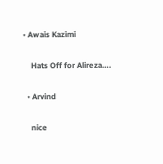• Awais Kazimi

    Hats Off for Alireza….

  • Arvind

    nice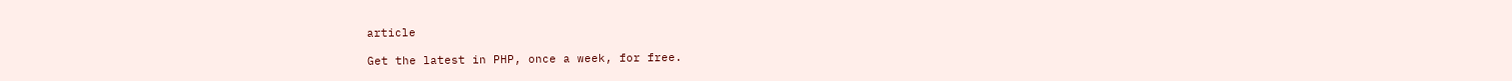article

Get the latest in PHP, once a week, for free.